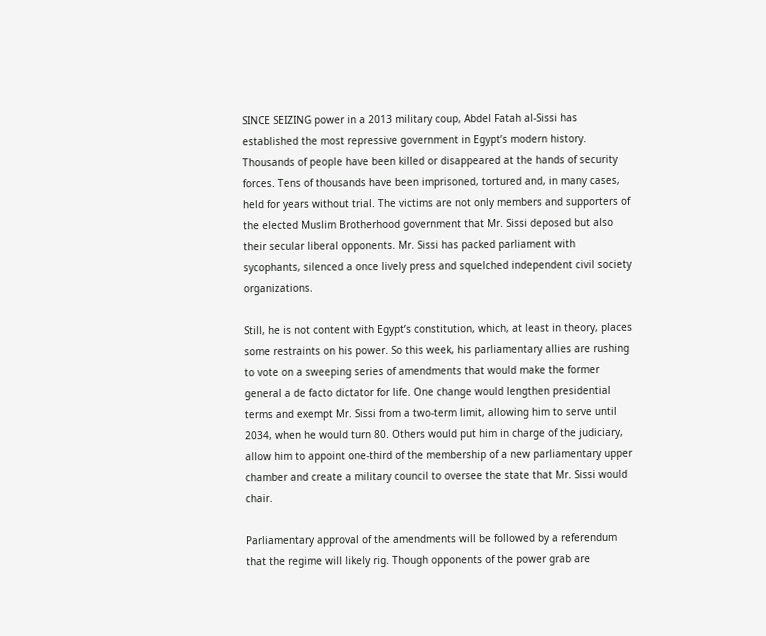SINCE SEIZING power in a 2013 military coup, Abdel Fatah al-Sissi has established the most repressive government in Egypt’s modern history. Thousands of people have been killed or disappeared at the hands of security forces. Tens of thousands have been imprisoned, tortured and, in many cases, held for years without trial. The victims are not only members and supporters of the elected Muslim Brotherhood government that Mr. Sissi deposed but also their secular liberal opponents. Mr. Sissi has packed parliament with sycophants, silenced a once lively press and squelched independent civil society organizations.

Still, he is not content with Egypt’s constitution, which, at least in theory, places some restraints on his power. So this week, his parliamentary allies are rushing to vote on a sweeping series of amendments that would make the former general a de facto dictator for life. One change would lengthen presidential terms and exempt Mr. Sissi from a two-term limit, allowing him to serve until 2034, when he would turn 80. Others would put him in charge of the judiciary, allow him to appoint one-third of the membership of a new parliamentary upper chamber and create a military council to oversee the state that Mr. Sissi would chair.

Parliamentary approval of the amendments will be followed by a referendum that the regime will likely rig. Though opponents of the power grab are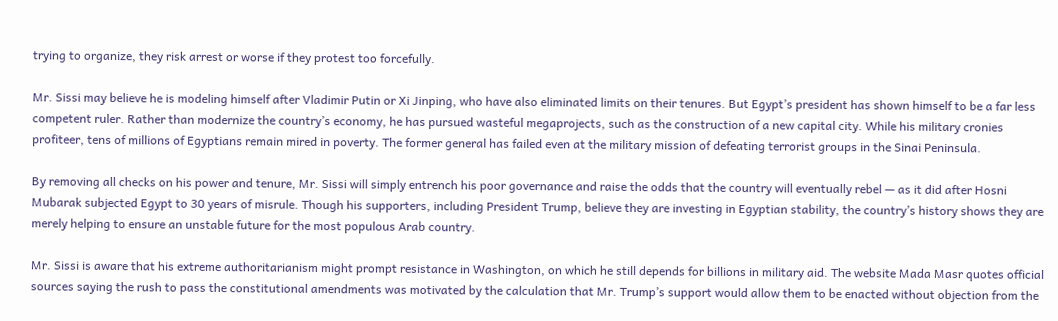trying to organize, they risk arrest or worse if they protest too forcefully.

Mr. Sissi may believe he is modeling himself after Vladimir Putin or Xi Jinping, who have also eliminated limits on their tenures. But Egypt’s president has shown himself to be a far less competent ruler. Rather than modernize the country’s economy, he has pursued wasteful megaprojects, such as the construction of a new capital city. While his military cronies profiteer, tens of millions of Egyptians remain mired in poverty. The former general has failed even at the military mission of defeating terrorist groups in the Sinai Peninsula.

By removing all checks on his power and tenure, Mr. Sissi will simply entrench his poor governance and raise the odds that the country will eventually rebel — as it did after Hosni Mubarak subjected Egypt to 30 years of misrule. Though his supporters, including President Trump, believe they are investing in Egyptian stability, the country’s history shows they are merely helping to ensure an unstable future for the most populous Arab country.

Mr. Sissi is aware that his extreme authoritarianism might prompt resistance in Washington, on which he still depends for billions in military aid. The website Mada Masr quotes official sources saying the rush to pass the constitutional amendments was motivated by the calculation that Mr. Trump’s support would allow them to be enacted without objection from the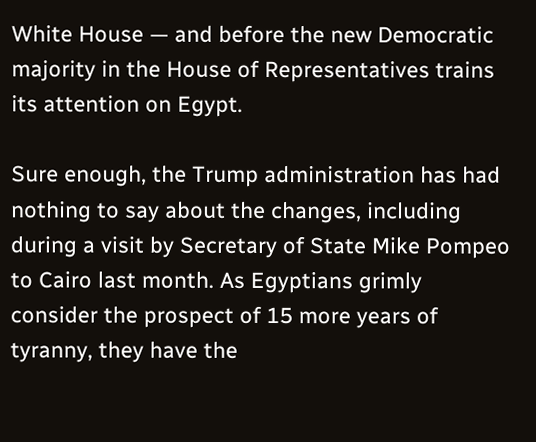White House — and before the new Democratic majority in the House of Representatives trains its attention on Egypt.

Sure enough, the Trump administration has had nothing to say about the changes, including during a visit by Secretary of State Mike Pompeo to Cairo last month. As Egyptians grimly consider the prospect of 15 more years of tyranny, they have the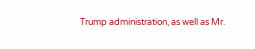Trump administration, as well as Mr.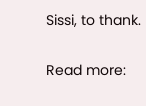Sissi, to thank.

Read more: